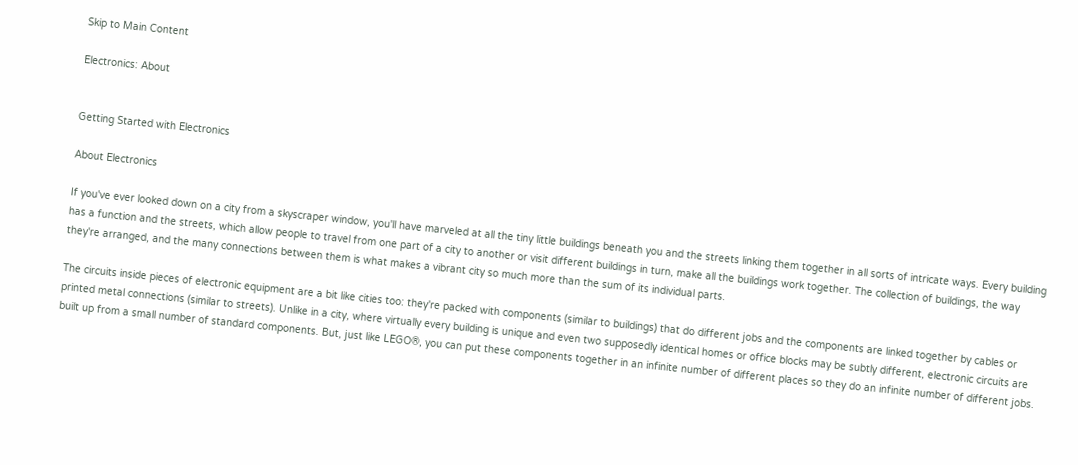Skip to Main Content

Electronics: About


Getting Started with Electronics

About Electronics

If you've ever looked down on a city from a skyscraper window, you'll have marveled at all the tiny little buildings beneath you and the streets linking them together in all sorts of intricate ways. Every building has a function and the streets, which allow people to travel from one part of a city to another or visit different buildings in turn, make all the buildings work together. The collection of buildings, the way they're arranged, and the many connections between them is what makes a vibrant city so much more than the sum of its individual parts.

The circuits inside pieces of electronic equipment are a bit like cities too: they're packed with components (similar to buildings) that do different jobs and the components are linked together by cables or printed metal connections (similar to streets). Unlike in a city, where virtually every building is unique and even two supposedly identical homes or office blocks may be subtly different, electronic circuits are built up from a small number of standard components. But, just like LEGO®, you can put these components together in an infinite number of different places so they do an infinite number of different jobs.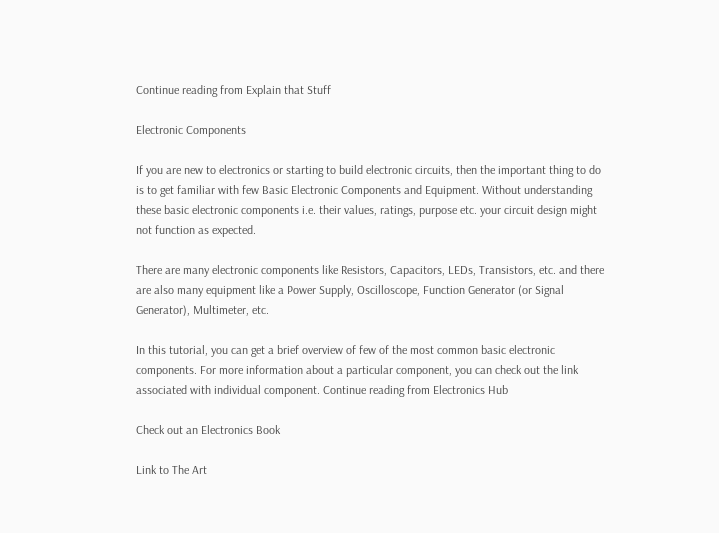Continue reading from Explain that Stuff

Electronic Components

If you are new to electronics or starting to build electronic circuits, then the important thing to do is to get familiar with few Basic Electronic Components and Equipment. Without understanding these basic electronic components i.e. their values, ratings, purpose etc. your circuit design might not function as expected.

There are many electronic components like Resistors, Capacitors, LEDs, Transistors, etc. and there are also many equipment like a Power Supply, Oscilloscope, Function Generator (or Signal Generator), Multimeter, etc.

In this tutorial, you can get a brief overview of few of the most common basic electronic components. For more information about a particular component, you can check out the link associated with individual component. Continue reading from Electronics Hub

Check out an Electronics Book

Link to The Art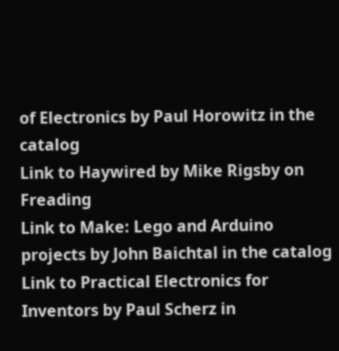of Electronics by Paul Horowitz in the catalog
Link to Haywired by Mike Rigsby on Freading
Link to Make: Lego and Arduino projects by John Baichtal in the catalog
Link to Practical Electronics for Inventors by Paul Scherz in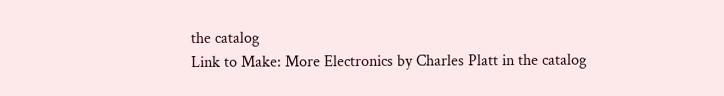the catalog
Link to Make: More Electronics by Charles Platt in the catalog